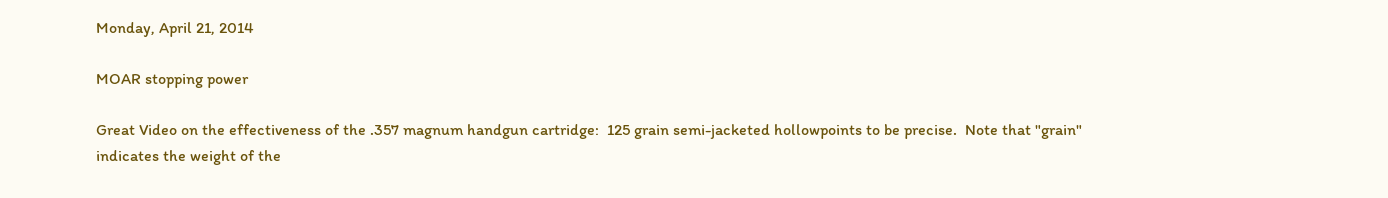Monday, April 21, 2014

MOAR stopping power

Great Video on the effectiveness of the .357 magnum handgun cartridge:  125 grain semi-jacketed hollowpoints to be precise.  Note that "grain" indicates the weight of the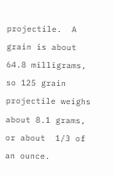projectile.  A grain is about 64.8 milligrams, so 125 grain projectile weighs about 8.1 grams, or about  1/3 of an ounce.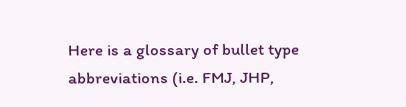Here is a glossary of bullet type abbreviations (i.e. FMJ, JHP,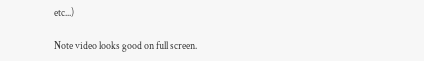etc...)

Note video looks good on full screen.